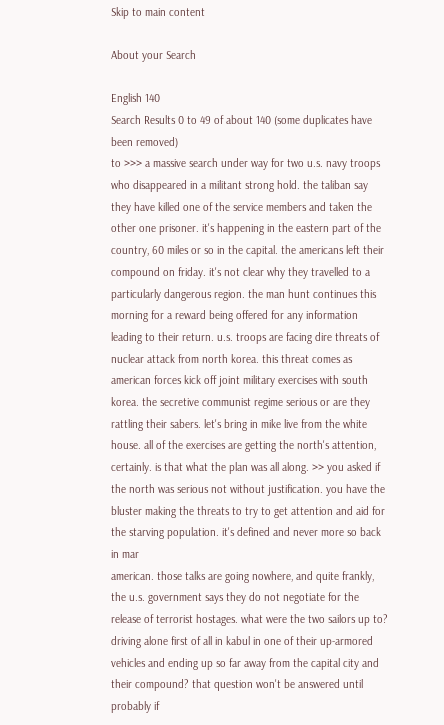Skip to main content

About your Search

English 140
Search Results 0 to 49 of about 140 (some duplicates have been removed)
to >>> a massive search under way for two u.s. navy troops who disappeared in a militant strong hold. the taliban say they have killed one of the service members and taken the other one prisoner. it's happening in the eastern part of the country, 60 miles or so in the capital. the americans left their compound on friday. it's not clear why they travelled to a particularly dangerous region. the man hunt continues this morning for a reward being offered for any information leading to their return. u.s. troops are facing dire threats of nuclear attack from north korea. this threat comes as american forces kick off joint military exercises with south korea. the secretive communist regime serious or are they rattling their sabers. let's bring in mike live from the white house. all of the exercises are getting the north's attention, certainly. is that what the plan was all along. >> you asked if the north was serious not without justification. you have the bluster making the threats to try to get attention and aid for the starving population. it's defined and never more so back in mar
american. those talks are going nowhere, and quite frankly, the u.s. government says they do not negotiate for the release of terrorist hostages. what were the two sailors up to? driving alone first of all in kabul in one of their up-armored vehicles and ending up so far away from the capital city and their compound? that question won't be answered until probably if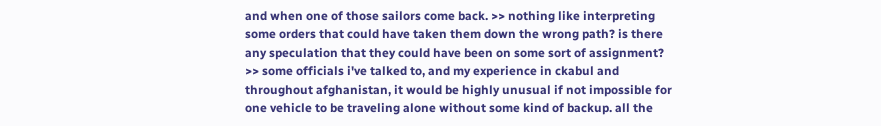and when one of those sailors come back. >> nothing like interpreting some orders that could have taken them down the wrong path? is there any speculation that they could have been on some sort of assignment? >> some officials i've talked to, and my experience in ckabul and throughout afghanistan, it would be highly unusual if not impossible for one vehicle to be traveling alone without some kind of backup. all the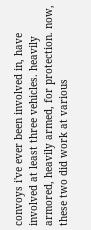convoys i've ever been involved in, have involved at least three vehicles. heavily armored, heavily armed, for protection. now, these two did work at various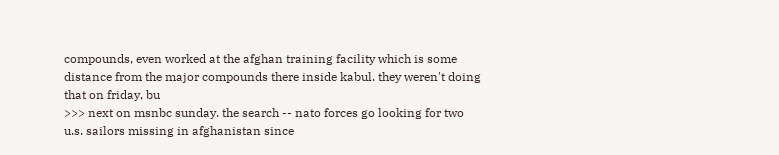compounds, even worked at the afghan training facility which is some distance from the major compounds there inside kabul. they weren't doing that on friday, bu
>>> next on msnbc sunday. the search -- nato forces go looking for two u.s. sailors missing in afghanistan since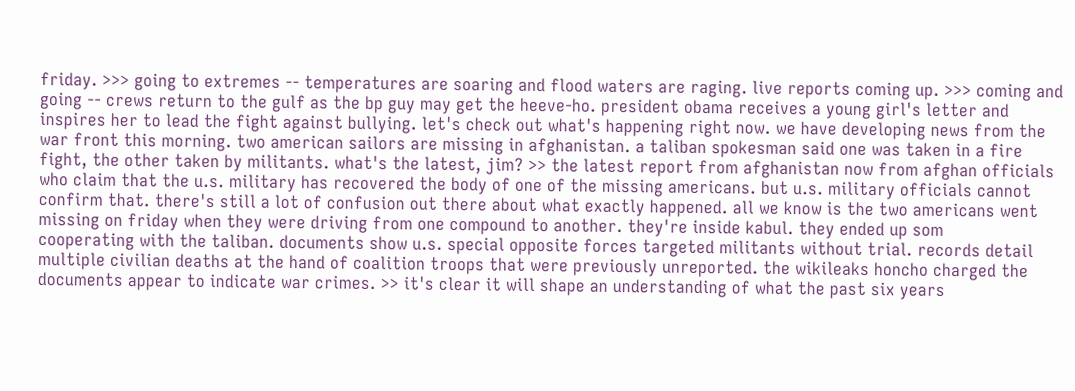friday. >>> going to extremes -- temperatures are soaring and flood waters are raging. live reports coming up. >>> coming and going -- crews return to the gulf as the bp guy may get the heeve-ho. president obama receives a young girl's letter and inspires her to lead the fight against bullying. let's check out what's happening right now. we have developing news from the war front this morning. two american sailors are missing in afghanistan. a taliban spokesman said one was taken in a fire fight, the other taken by militants. what's the latest, jim? >> the latest report from afghanistan now from afghan officials who claim that the u.s. military has recovered the body of one of the missing americans. but u.s. military officials cannot confirm that. there's still a lot of confusion out there about what exactly happened. all we know is the two americans went missing on friday when they were driving from one compound to another. they're inside kabul. they ended up som
cooperating with the taliban. documents show u.s. special opposite forces targeted militants without trial. records detail multiple civilian deaths at the hand of coalition troops that were previously unreported. the wikileaks honcho charged the documents appear to indicate war crimes. >> it's clear it will shape an understanding of what the past six years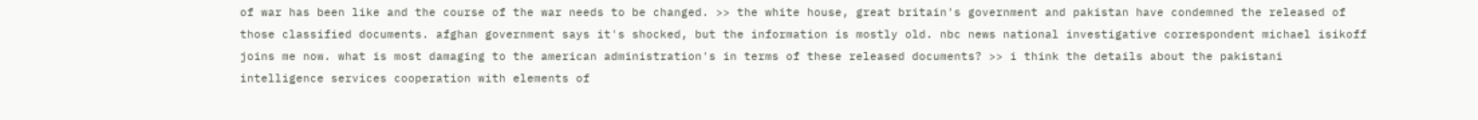of war has been like and the course of the war needs to be changed. >> the white house, great britain's government and pakistan have condemned the released of those classified documents. afghan government says it's shocked, but the information is mostly old. nbc news national investigative correspondent michael isikoff joins me now. what is most damaging to the american administration's in terms of these released documents? >> i think the details about the pakistani intelligence services cooperation with elements of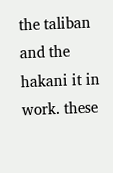the taliban and the hakani it in work. these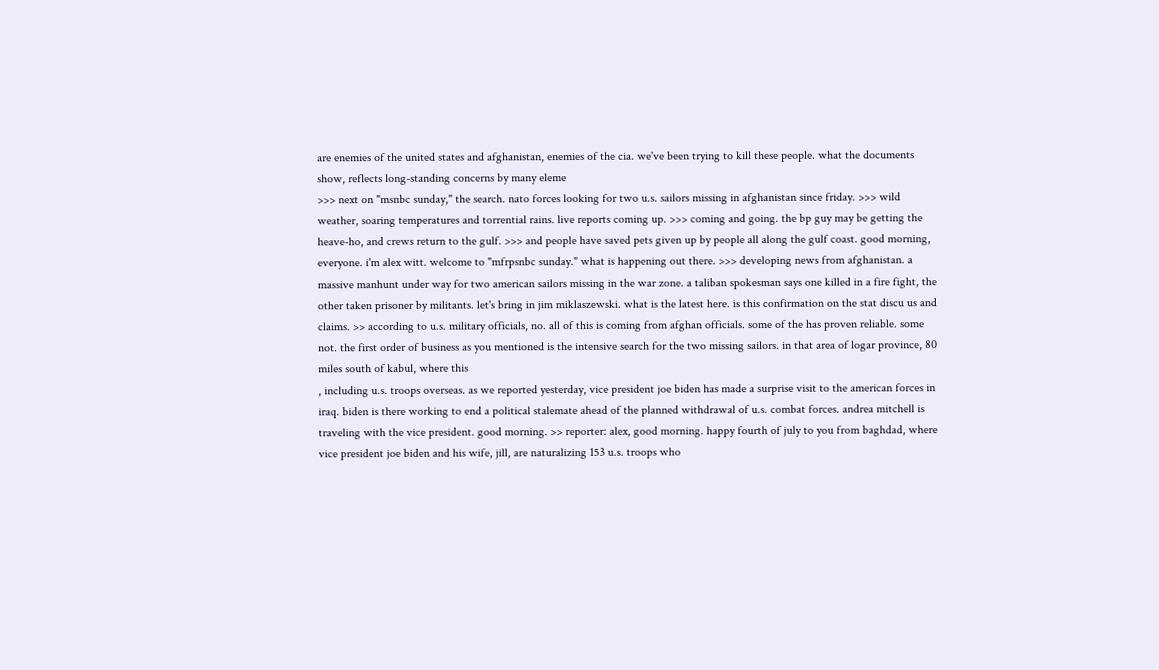are enemies of the united states and afghanistan, enemies of the cia. we've been trying to kill these people. what the documents show, reflects long-standing concerns by many eleme
>>> next on "msnbc sunday," the search. nato forces looking for two u.s. sailors missing in afghanistan since friday. >>> wild weather, soaring temperatures and torrential rains. live reports coming up. >>> coming and going. the bp guy may be getting the heave-ho, and crews return to the gulf. >>> and people have saved pets given up by people all along the gulf coast. good morning, everyone. i'm alex witt. welcome to "mfrpsnbc sunday." what is happening out there. >>> developing news from afghanistan. a massive manhunt under way for two american sailors missing in the war zone. a taliban spokesman says one killed in a fire fight, the other taken prisoner by militants. let's bring in jim miklaszewski. what is the latest here. is this confirmation on the stat discu us and claims. >> according to u.s. military officials, no. all of this is coming from afghan officials. some of the has proven reliable. some not. the first order of business as you mentioned is the intensive search for the two missing sailors. in that area of logar province, 80 miles south of kabul, where this
, including u.s. troops overseas. as we reported yesterday, vice president joe biden has made a surprise visit to the american forces in iraq. biden is there working to end a political stalemate ahead of the planned withdrawal of u.s. combat forces. andrea mitchell is traveling with the vice president. good morning. >> reporter: alex, good morning. happy fourth of july to you from baghdad, where vice president joe biden and his wife, jill, are naturalizing 153 u.s. troops who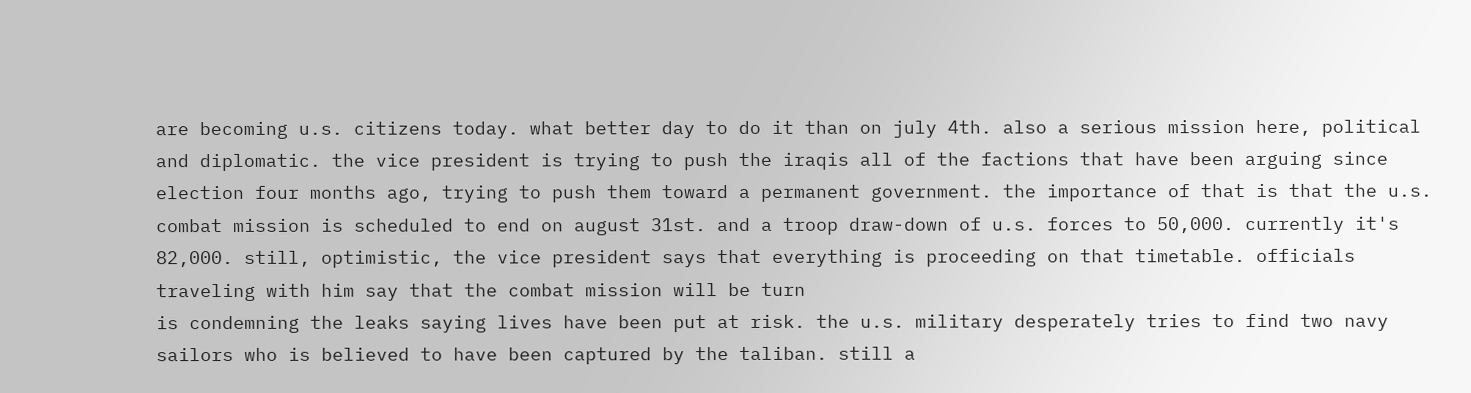are becoming u.s. citizens today. what better day to do it than on july 4th. also a serious mission here, political and diplomatic. the vice president is trying to push the iraqis all of the factions that have been arguing since election four months ago, trying to push them toward a permanent government. the importance of that is that the u.s. combat mission is scheduled to end on august 31st. and a troop draw-down of u.s. forces to 50,000. currently it's 82,000. still, optimistic, the vice president says that everything is proceeding on that timetable. officials traveling with him say that the combat mission will be turn
is condemning the leaks saying lives have been put at risk. the u.s. military desperately tries to find two navy sailors who is believed to have been captured by the taliban. still a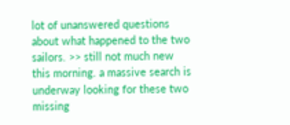lot of unanswered questions about what happened to the two sailors. >> still not much new this morning. a massive search is underway looking for these two missing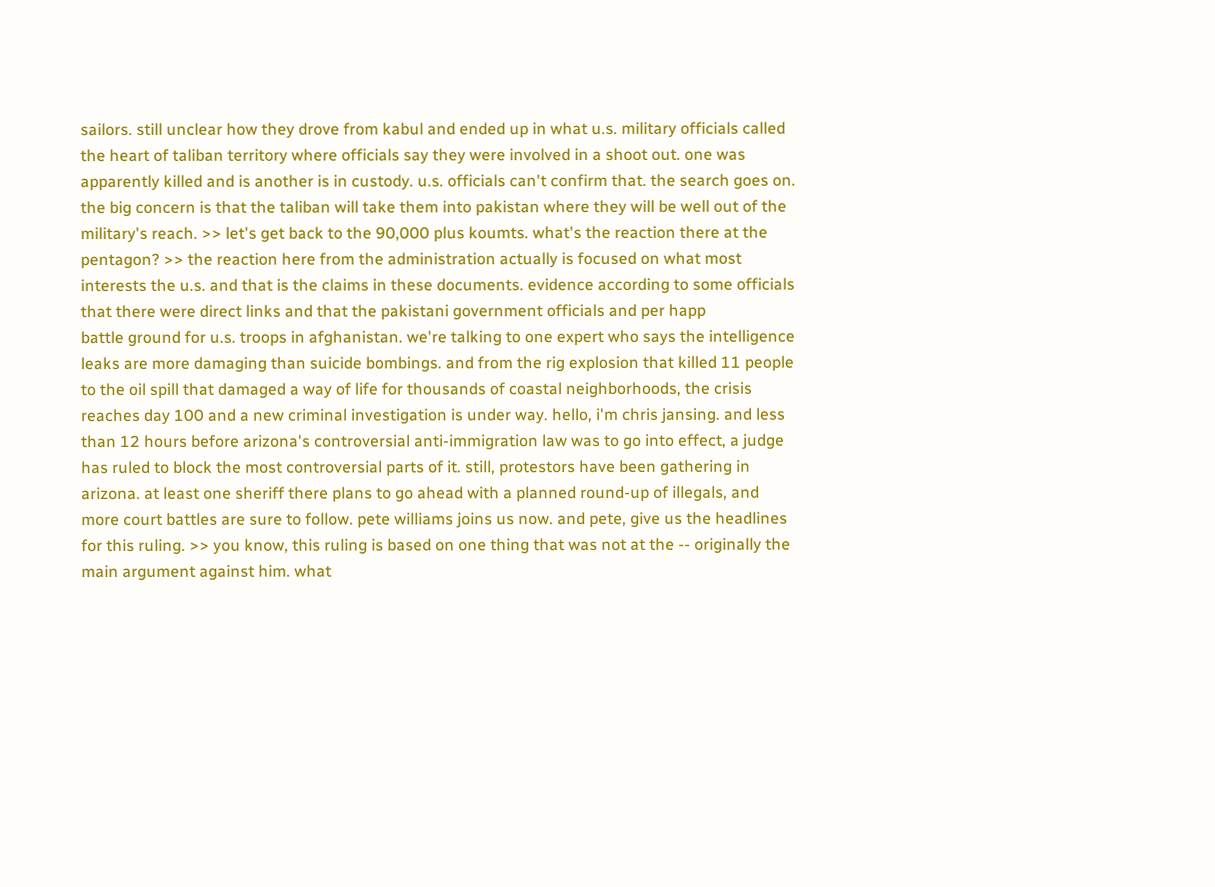sailors. still unclear how they drove from kabul and ended up in what u.s. military officials called the heart of taliban territory where officials say they were involved in a shoot out. one was apparently killed and is another is in custody. u.s. officials can't confirm that. the search goes on. the big concern is that the taliban will take them into pakistan where they will be well out of the military's reach. >> let's get back to the 90,000 plus koumts. what's the reaction there at the pentagon? >> the reaction here from the administration actually is focused on what most interests the u.s. and that is the claims in these documents. evidence according to some officials that there were direct links and that the pakistani government officials and per happ
battle ground for u.s. troops in afghanistan. we're talking to one expert who says the intelligence leaks are more damaging than suicide bombings. and from the rig explosion that killed 11 people to the oil spill that damaged a way of life for thousands of coastal neighborhoods, the crisis reaches day 100 and a new criminal investigation is under way. hello, i'm chris jansing. and less than 12 hours before arizona's controversial anti-immigration law was to go into effect, a judge has ruled to block the most controversial parts of it. still, protestors have been gathering in arizona. at least one sheriff there plans to go ahead with a planned round-up of illegals, and more court battles are sure to follow. pete williams joins us now. and pete, give us the headlines for this ruling. >> you know, this ruling is based on one thing that was not at the -- originally the main argument against him. what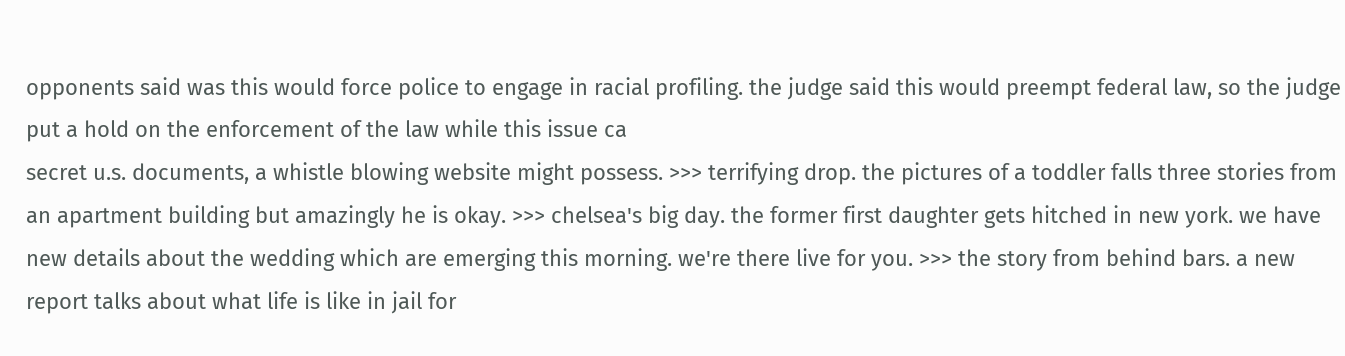opponents said was this would force police to engage in racial profiling. the judge said this would preempt federal law, so the judge put a hold on the enforcement of the law while this issue ca
secret u.s. documents, a whistle blowing website might possess. >>> terrifying drop. the pictures of a toddler falls three stories from an apartment building but amazingly he is okay. >>> chelsea's big day. the former first daughter gets hitched in new york. we have new details about the wedding which are emerging this morning. we're there live for you. >>> the story from behind bars. a new report talks about what life is like in jail for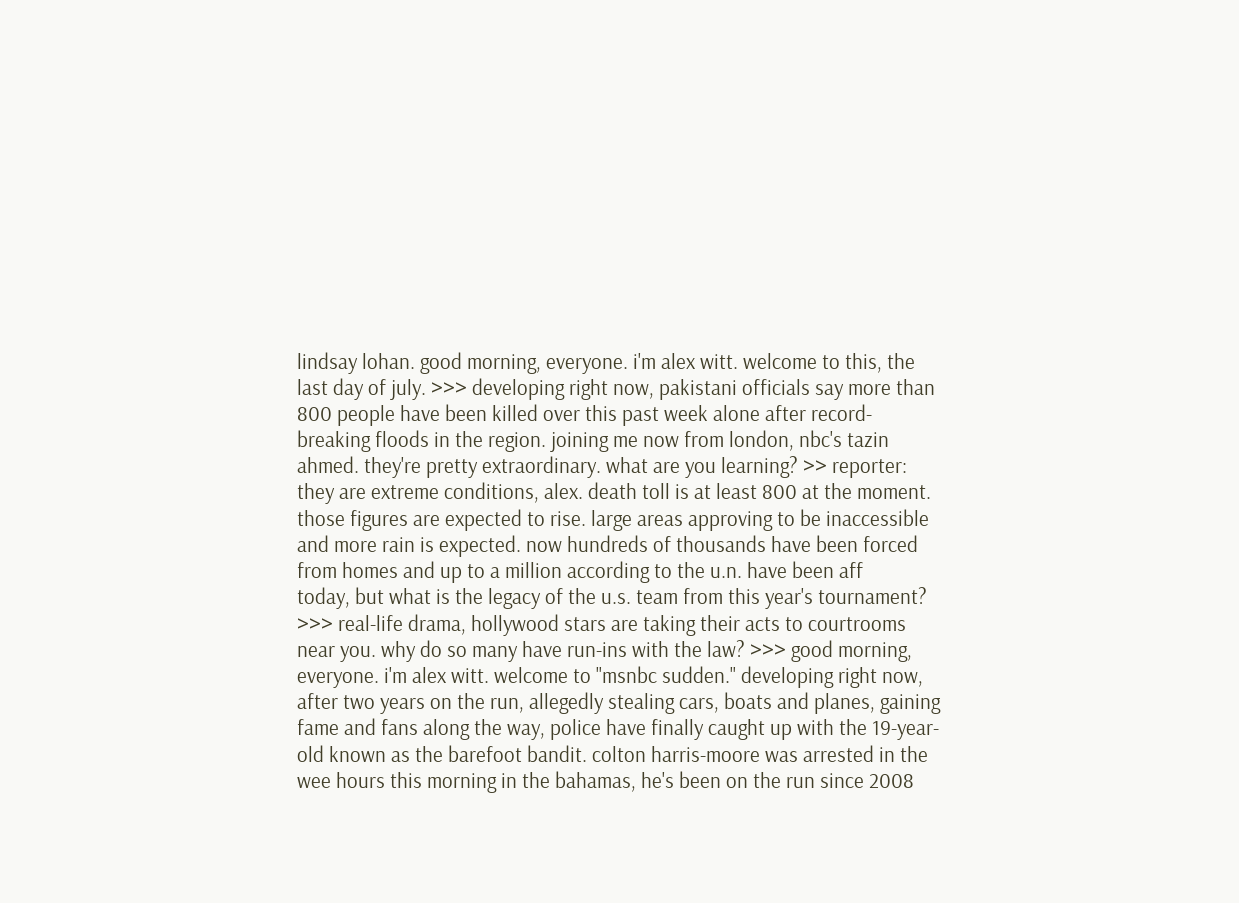lindsay lohan. good morning, everyone. i'm alex witt. welcome to this, the last day of july. >>> developing right now, pakistani officials say more than 800 people have been killed over this past week alone after record-breaking floods in the region. joining me now from london, nbc's tazin ahmed. they're pretty extraordinary. what are you learning? >> reporter: they are extreme conditions, alex. death toll is at least 800 at the moment. those figures are expected to rise. large areas approving to be inaccessible and more rain is expected. now hundreds of thousands have been forced from homes and up to a million according to the u.n. have been aff
today, but what is the legacy of the u.s. team from this year's tournament? >>> real-life drama, hollywood stars are taking their acts to courtrooms near you. why do so many have run-ins with the law? >>> good morning, everyone. i'm alex witt. welcome to "msnbc sudden." developing right now, after two years on the run, allegedly stealing cars, boats and planes, gaining fame and fans along the way, police have finally caught up with the 19-year-old known as the barefoot bandit. colton harris-moore was arrested in the wee hours this morning in the bahamas, he's been on the run since 2008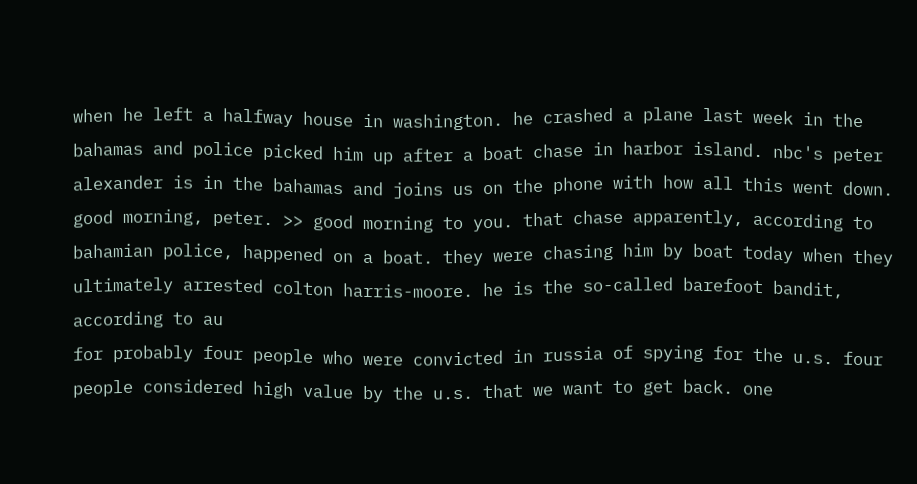when he left a halfway house in washington. he crashed a plane last week in the bahamas and police picked him up after a boat chase in harbor island. nbc's peter alexander is in the bahamas and joins us on the phone with how all this went down. good morning, peter. >> good morning to you. that chase apparently, according to bahamian police, happened on a boat. they were chasing him by boat today when they ultimately arrested colton harris-moore. he is the so-called barefoot bandit, according to au
for probably four people who were convicted in russia of spying for the u.s. four people considered high value by the u.s. that we want to get back. one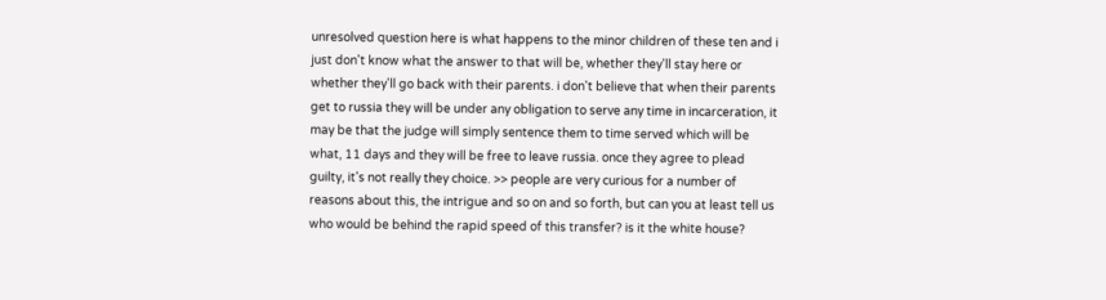unresolved question here is what happens to the minor children of these ten and i just don't know what the answer to that will be, whether they'll stay here or whether they'll go back with their parents. i don't believe that when their parents get to russia they will be under any obligation to serve any time in incarceration, it may be that the judge will simply sentence them to time served which will be what, 11 days and they will be free to leave russia. once they agree to plead guilty, it's not really they choice. >> people are very curious for a number of reasons about this, the intrigue and so on and so forth, but can you at least tell us who would be behind the rapid speed of this transfer? is it the white house?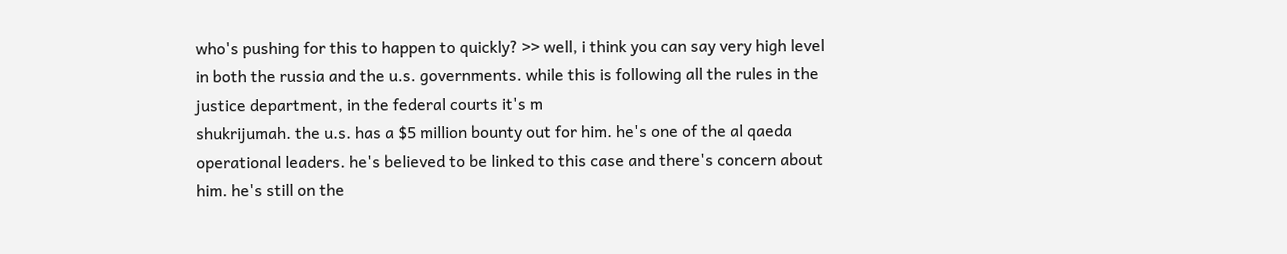who's pushing for this to happen to quickly? >> well, i think you can say very high level in both the russia and the u.s. governments. while this is following all the rules in the justice department, in the federal courts it's m
shukrijumah. the u.s. has a $5 million bounty out for him. he's one of the al qaeda operational leaders. he's believed to be linked to this case and there's concern about him. he's still on the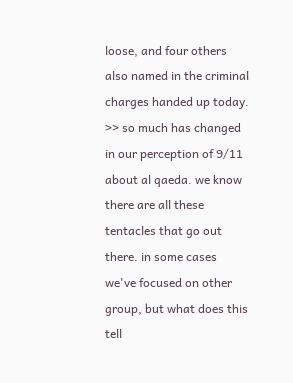loose, and four others also named in the criminal charges handed up today. >> so much has changed in our perception of 9/11 about al qaeda. we know there are all these tentacles that go out there. in some cases we've focused on other group, but what does this tell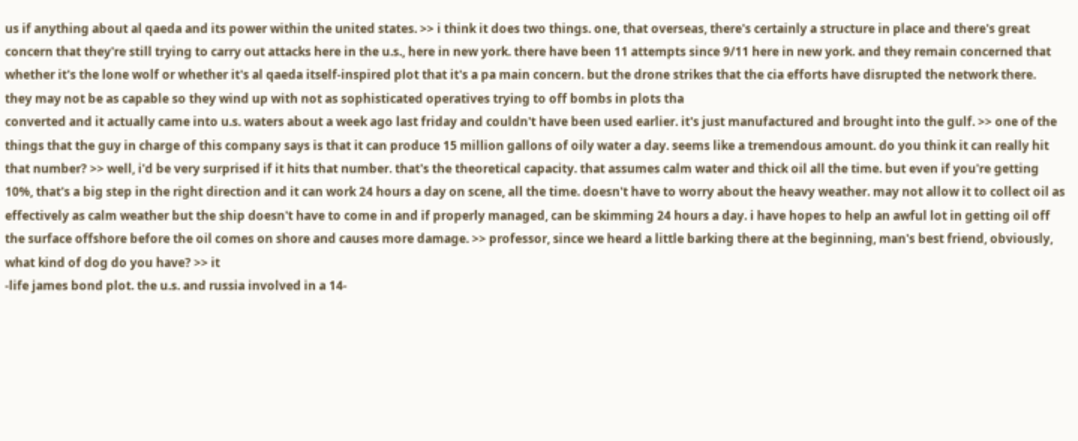us if anything about al qaeda and its power within the united states. >> i think it does two things. one, that overseas, there's certainly a structure in place and there's great concern that they're still trying to carry out attacks here in the u.s., here in new york. there have been 11 attempts since 9/11 here in new york. and they remain concerned that whether it's the lone wolf or whether it's al qaeda itself-inspired plot that it's a pa main concern. but the drone strikes that the cia efforts have disrupted the network there. they may not be as capable so they wind up with not as sophisticated operatives trying to off bombs in plots tha
converted and it actually came into u.s. waters about a week ago last friday and couldn't have been used earlier. it's just manufactured and brought into the gulf. >> one of the things that the guy in charge of this company says is that it can produce 15 million gallons of oily water a day. seems like a tremendous amount. do you think it can really hit that number? >> well, i'd be very surprised if it hits that number. that's the theoretical capacity. that assumes calm water and thick oil all the time. but even if you're getting 10%, that's a big step in the right direction and it can work 24 hours a day on scene, all the time. doesn't have to worry about the heavy weather. may not allow it to collect oil as effectively as calm weather but the ship doesn't have to come in and if properly managed, can be skimming 24 hours a day. i have hopes to help an awful lot in getting oil off the surface offshore before the oil comes on shore and causes more damage. >> professor, since we heard a little barking there at the beginning, man's best friend, obviously, what kind of dog do you have? >> it
-life james bond plot. the u.s. and russia involved in a 14-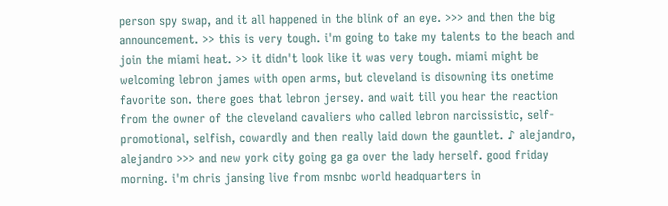person spy swap, and it all happened in the blink of an eye. >>> and then the big announcement. >> this is very tough. i'm going to take my talents to the beach and join the miami heat. >> it didn't look like it was very tough. miami might be welcoming lebron james with open arms, but cleveland is disowning its onetime favorite son. there goes that lebron jersey. and wait till you hear the reaction from the owner of the cleveland cavaliers who called lebron narcissistic, self-promotional, selfish, cowardly and then really laid down the gauntlet. ♪ alejandro, alejandro >>> and new york city going ga ga over the lady herself. good friday morning. i'm chris jansing live from msnbc world headquarters in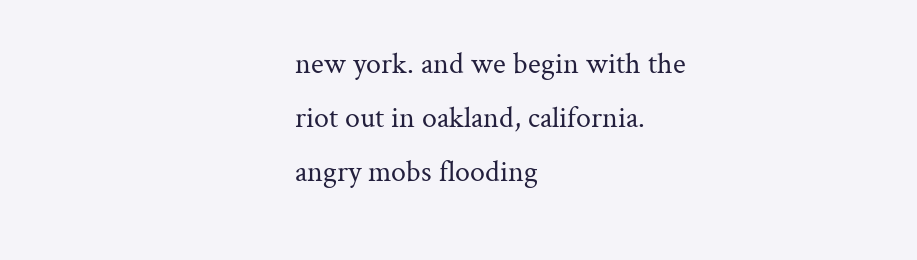new york. and we begin with the riot out in oakland, california. angry mobs flooding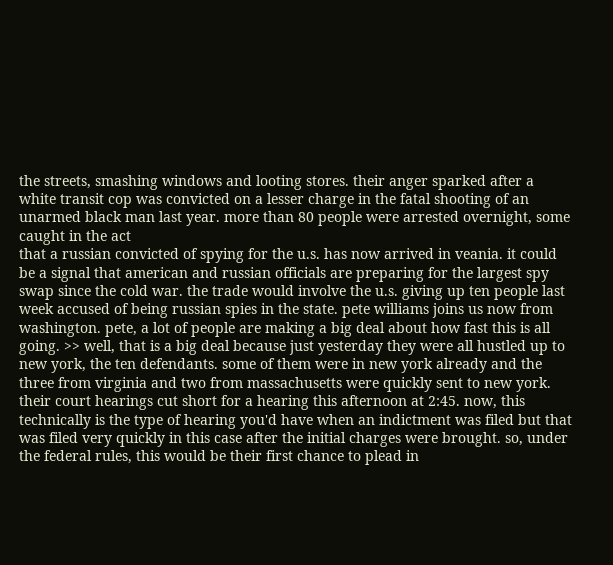the streets, smashing windows and looting stores. their anger sparked after a white transit cop was convicted on a lesser charge in the fatal shooting of an unarmed black man last year. more than 80 people were arrested overnight, some caught in the act
that a russian convicted of spying for the u.s. has now arrived in veania. it could be a signal that american and russian officials are preparing for the largest spy swap since the cold war. the trade would involve the u.s. giving up ten people last week accused of being russian spies in the state. pete williams joins us now from washington. pete, a lot of people are making a big deal about how fast this is all going. >> well, that is a big deal because just yesterday they were all hustled up to new york, the ten defendants. some of them were in new york already and the three from virginia and two from massachusetts were quickly sent to new york. their court hearings cut short for a hearing this afternoon at 2:45. now, this technically is the type of hearing you'd have when an indictment was filed but that was filed very quickly in this case after the initial charges were brought. so, under the federal rules, this would be their first chance to plead in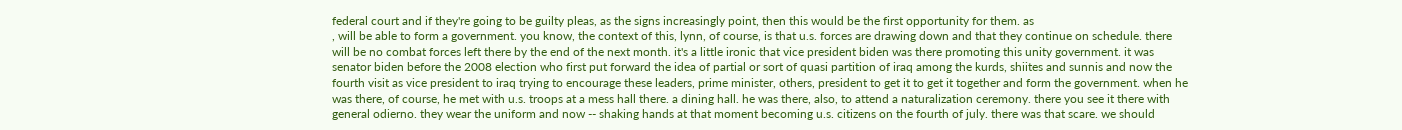federal court and if they're going to be guilty pleas, as the signs increasingly point, then this would be the first opportunity for them. as
, will be able to form a government. you know, the context of this, lynn, of course, is that u.s. forces are drawing down and that they continue on schedule. there will be no combat forces left there by the end of the next month. it's a little ironic that vice president biden was there promoting this unity government. it was senator biden before the 2008 election who first put forward the idea of partial or sort of quasi partition of iraq among the kurds, shiites and sunnis and now the fourth visit as vice president to iraq trying to encourage these leaders, prime minister, others, president to get it to get it together and form the government. when he was there, of course, he met with u.s. troops at a mess hall there. a dining hall. he was there, also, to attend a naturalization ceremony. there you see it there with general odierno. they wear the uniform and now -- shaking hands at that moment becoming u.s. citizens on the fourth of july. there was that scare. we should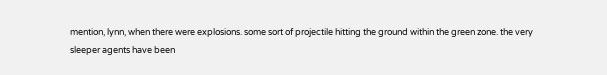mention, lynn, when there were explosions. some sort of projectile hitting the ground within the green zone. the very
sleeper agents have been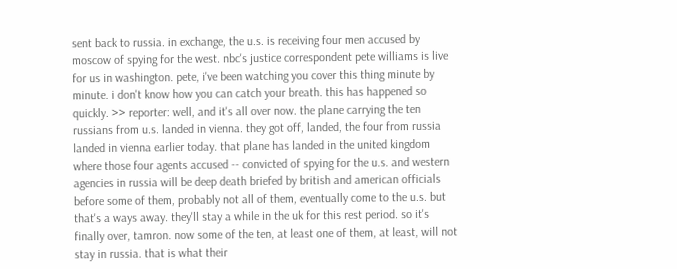sent back to russia. in exchange, the u.s. is receiving four men accused by moscow of spying for the west. nbc's justice correspondent pete williams is live for us in washington. pete, i've been watching you cover this thing minute by minute. i don't know how you can catch your breath. this has happened so quickly. >> reporter: well, and it's all over now. the plane carrying the ten russians from u.s. landed in vienna. they got off, landed, the four from russia landed in vienna earlier today. that plane has landed in the united kingdom where those four agents accused -- convicted of spying for the u.s. and western agencies in russia will be deep death briefed by british and american officials before some of them, probably not all of them, eventually come to the u.s. but that's a ways away. they'll stay a while in the uk for this rest period. so it's finally over, tamron. now some of the ten, at least one of them, at least, will not stay in russia. that is what their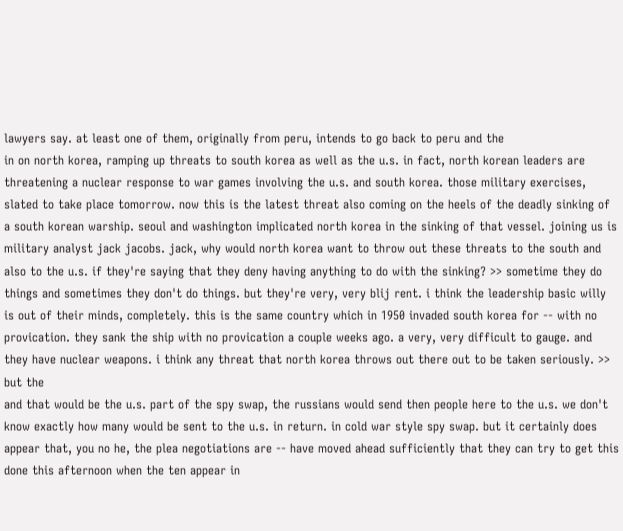lawyers say. at least one of them, originally from peru, intends to go back to peru and the
in on north korea, ramping up threats to south korea as well as the u.s. in fact, north korean leaders are threatening a nuclear response to war games involving the u.s. and south korea. those military exercises, slated to take place tomorrow. now this is the latest threat also coming on the heels of the deadly sinking of a south korean warship. seoul and washington implicated north korea in the sinking of that vessel. joining us is military analyst jack jacobs. jack, why would north korea want to throw out these threats to the south and also to the u.s. if they're saying that they deny having anything to do with the sinking? >> sometime they do things and sometimes they don't do things. but they're very, very blij rent. i think the leadership basic willy is out of their minds, completely. this is the same country which in 1950 invaded south korea for -- with no provication. they sank the ship with no provication a couple weeks ago. a very, very difficult to gauge. and they have nuclear weapons. i think any threat that north korea throws out there out to be taken seriously. >> but the
and that would be the u.s. part of the spy swap, the russians would send then people here to the u.s. we don't know exactly how many would be sent to the u.s. in return. in cold war style spy swap. but it certainly does appear that, you no he, the plea negotiations are -- have moved ahead sufficiently that they can try to get this done this afternoon when the ten appear in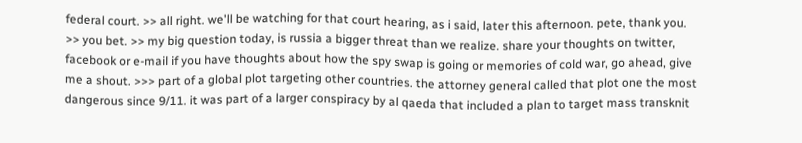federal court. >> all right. we'll be watching for that court hearing, as i said, later this afternoon. pete, thank you. >> you bet. >> my big question today, is russia a bigger threat than we realize. share your thoughts on twitter, facebook or e-mail if you have thoughts about how the spy swap is going or memories of cold war, go ahead, give me a shout. >>> part of a global plot targeting other countries. the attorney general called that plot one the most dangerous since 9/11. it was part of a larger conspiracy by al qaeda that included a plan to target mass transknit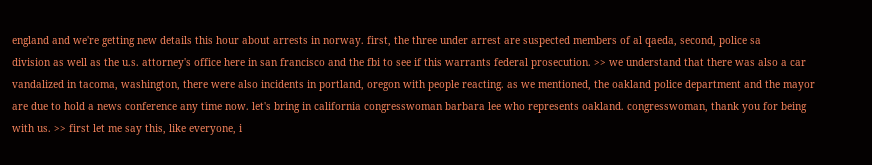england and we're getting new details this hour about arrests in norway. first, the three under arrest are suspected members of al qaeda, second, police sa
division as well as the u.s. attorney's office here in san francisco and the fbi to see if this warrants federal prosecution. >> we understand that there was also a car vandalized in tacoma, washington, there were also incidents in portland, oregon with people reacting. as we mentioned, the oakland police department and the mayor are due to hold a news conference any time now. let's bring in california congresswoman barbara lee who represents oakland. congresswoman, thank you for being with us. >> first let me say this, like everyone, i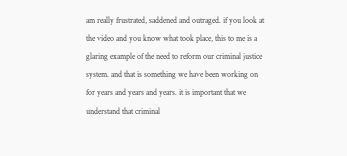am really frustrated, saddened and outraged. if you look at the video and you know what took place, this to me is a glaring example of the need to reform our criminal justice system. and that is something we have been working on for years and years and years. it is important that we understand that criminal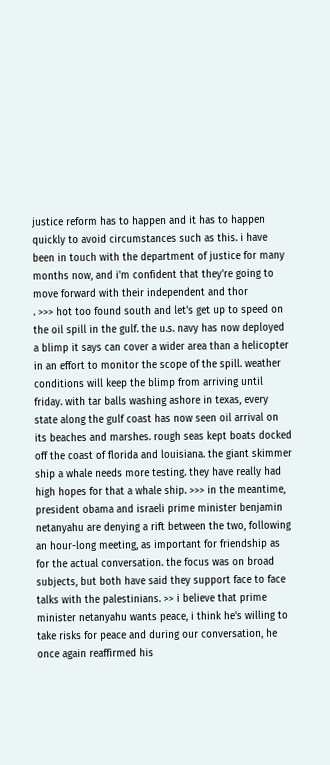justice reform has to happen and it has to happen quickly to avoid circumstances such as this. i have been in touch with the department of justice for many months now, and i'm confident that they're going to move forward with their independent and thor
. >>> hot too found south and let's get up to speed on the oil spill in the gulf. the u.s. navy has now deployed a blimp it says can cover a wider area than a helicopter in an effort to monitor the scope of the spill. weather conditions will keep the blimp from arriving until friday. with tar balls washing ashore in texas, every state along the gulf coast has now seen oil arrival on its beaches and marshes. rough seas kept boats docked off the coast of florida and louisiana. the giant skimmer ship a whale needs more testing. they have really had high hopes for that a whale ship. >>> in the meantime, president obama and israeli prime minister benjamin netanyahu are denying a rift between the two, following an hour-long meeting, as important for friendship as for the actual conversation. the focus was on broad subjects, but both have said they support face to face talks with the palestinians. >> i believe that prime minister netanyahu wants peace, i think he's willing to take risks for peace and during our conversation, he once again reaffirmed his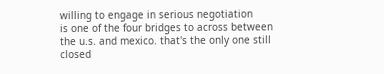willing to engage in serious negotiation
is one of the four bridges to across between the u.s. and mexico. that's the only one still closed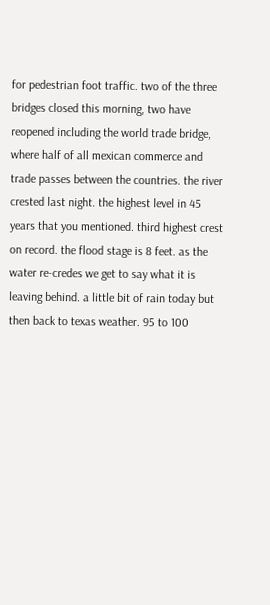for pedestrian foot traffic. two of the three bridges closed this morning, two have reopened including the world trade bridge, where half of all mexican commerce and trade passes between the countries. the river crested last night. the highest level in 45 years that you mentioned. third highest crest on record. the flood stage is 8 feet. as the water re-credes we get to say what it is leaving behind. a little bit of rain today but then back to texas weather. 95 to 100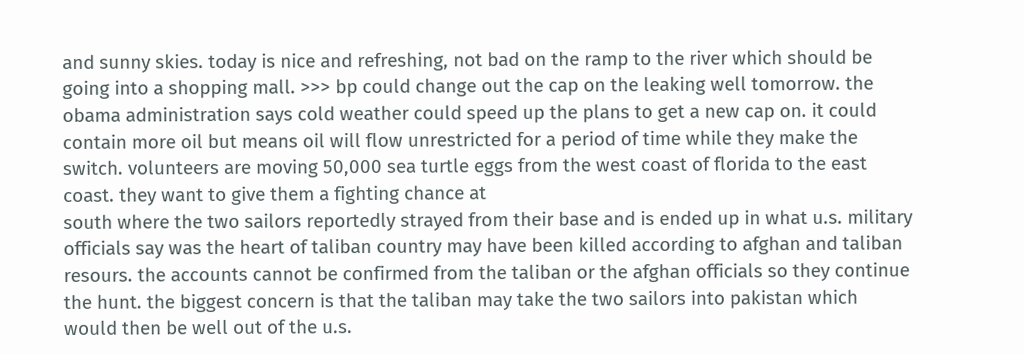and sunny skies. today is nice and refreshing, not bad on the ramp to the river which should be going into a shopping mall. >>> bp could change out the cap on the leaking well tomorrow. the obama administration says cold weather could speed up the plans to get a new cap on. it could contain more oil but means oil will flow unrestricted for a period of time while they make the switch. volunteers are moving 50,000 sea turtle eggs from the west coast of florida to the east coast. they want to give them a fighting chance at
south where the two sailors reportedly strayed from their base and is ended up in what u.s. military officials say was the heart of taliban country may have been killed according to afghan and taliban resours. the accounts cannot be confirmed from the taliban or the afghan officials so they continue the hunt. the biggest concern is that the taliban may take the two sailors into pakistan which would then be well out of the u.s.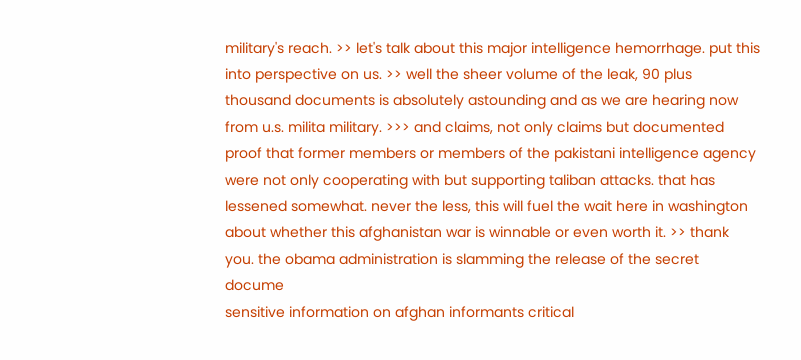military's reach. >> let's talk about this major intelligence hemorrhage. put this into perspective on us. >> well the sheer volume of the leak, 90 plus thousand documents is absolutely astounding and as we are hearing now from u.s. milita military. >>> and claims, not only claims but documented proof that former members or members of the pakistani intelligence agency were not only cooperating with but supporting taliban attacks. that has lessened somewhat. never the less, this will fuel the wait here in washington about whether this afghanistan war is winnable or even worth it. >> thank you. the obama administration is slamming the release of the secret docume
sensitive information on afghan informants critical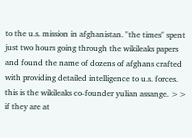to the u.s. mission in afghanistan. "the times" spent just two hours going through the wikileaks papers and found the name of dozens of afghans crafted with providing detailed intelligence to u.s. forces. this is the wikileaks co-founder yulian assange. >> if they are at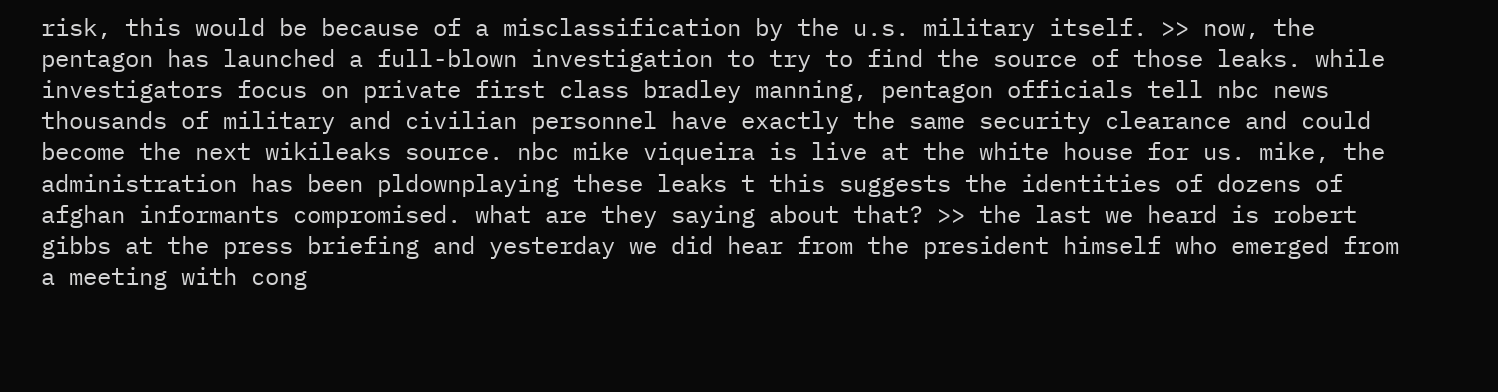risk, this would be because of a misclassification by the u.s. military itself. >> now, the pentagon has launched a full-blown investigation to try to find the source of those leaks. while investigators focus on private first class bradley manning, pentagon officials tell nbc news thousands of military and civilian personnel have exactly the same security clearance and could become the next wikileaks source. nbc mike viqueira is live at the white house for us. mike, the administration has been pldownplaying these leaks t this suggests the identities of dozens of afghan informants compromised. what are they saying about that? >> the last we heard is robert gibbs at the press briefing and yesterday we did hear from the president himself who emerged from a meeting with cong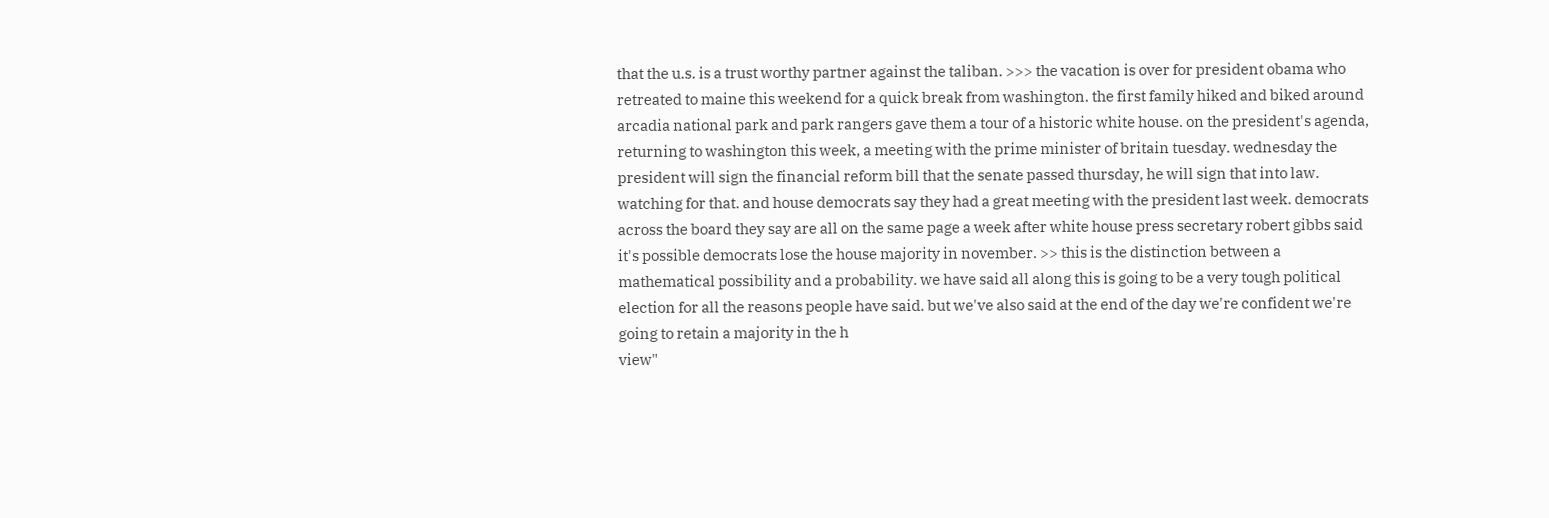that the u.s. is a trust worthy partner against the taliban. >>> the vacation is over for president obama who retreated to maine this weekend for a quick break from washington. the first family hiked and biked around arcadia national park and park rangers gave them a tour of a historic white house. on the president's agenda, returning to washington this week, a meeting with the prime minister of britain tuesday. wednesday the president will sign the financial reform bill that the senate passed thursday, he will sign that into law. watching for that. and house democrats say they had a great meeting with the president last week. democrats across the board they say are all on the same page a week after white house press secretary robert gibbs said it's possible democrats lose the house majority in november. >> this is the distinction between a mathematical possibility and a probability. we have said all along this is going to be a very tough political election for all the reasons people have said. but we've also said at the end of the day we're confident we're going to retain a majority in the h
view"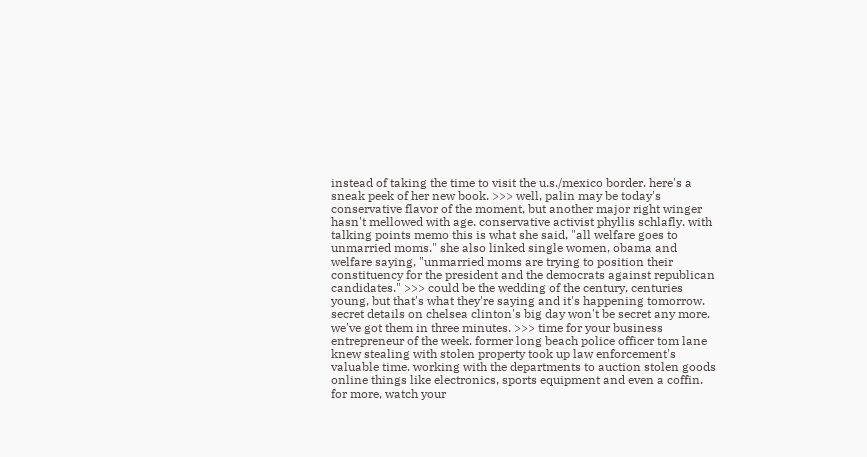instead of taking the time to visit the u.s./mexico border. here's a sneak peek of her new book. >>> well, palin may be today's conservative flavor of the moment, but another major right winger hasn't mellowed with age. conservative activist phyllis schlafly. with talking points memo this is what she said, "all welfare goes to unmarried moms." she also linked single women, obama and welfare saying, "unmarried moms are trying to position their constituency for the president and the democrats against republican candidates." >>> could be the wedding of the century, centuries young, but that's what they're saying and it's happening tomorrow. secret details on chelsea clinton's big day won't be secret any more. we've got them in three minutes. >>> time for your business entrepreneur of the week. former long beach police officer tom lane knew stealing with stolen property took up law enforcement's valuable time. working with the departments to auction stolen goods online things like electronics, sports equipment and even a coffin. for more, watch your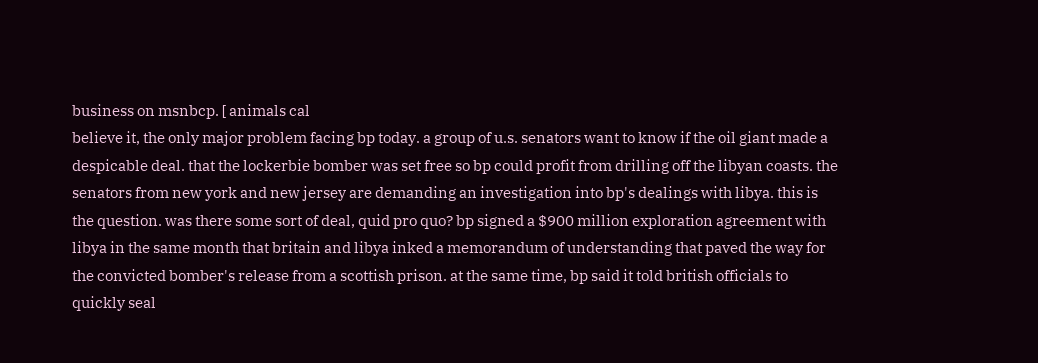business on msnbcp. [ animals cal
believe it, the only major problem facing bp today. a group of u.s. senators want to know if the oil giant made a despicable deal. that the lockerbie bomber was set free so bp could profit from drilling off the libyan coasts. the senators from new york and new jersey are demanding an investigation into bp's dealings with libya. this is the question. was there some sort of deal, quid pro quo? bp signed a $900 million exploration agreement with libya in the same month that britain and libya inked a memorandum of understanding that paved the way for the convicted bomber's release from a scottish prison. at the same time, bp said it told british officials to quickly seal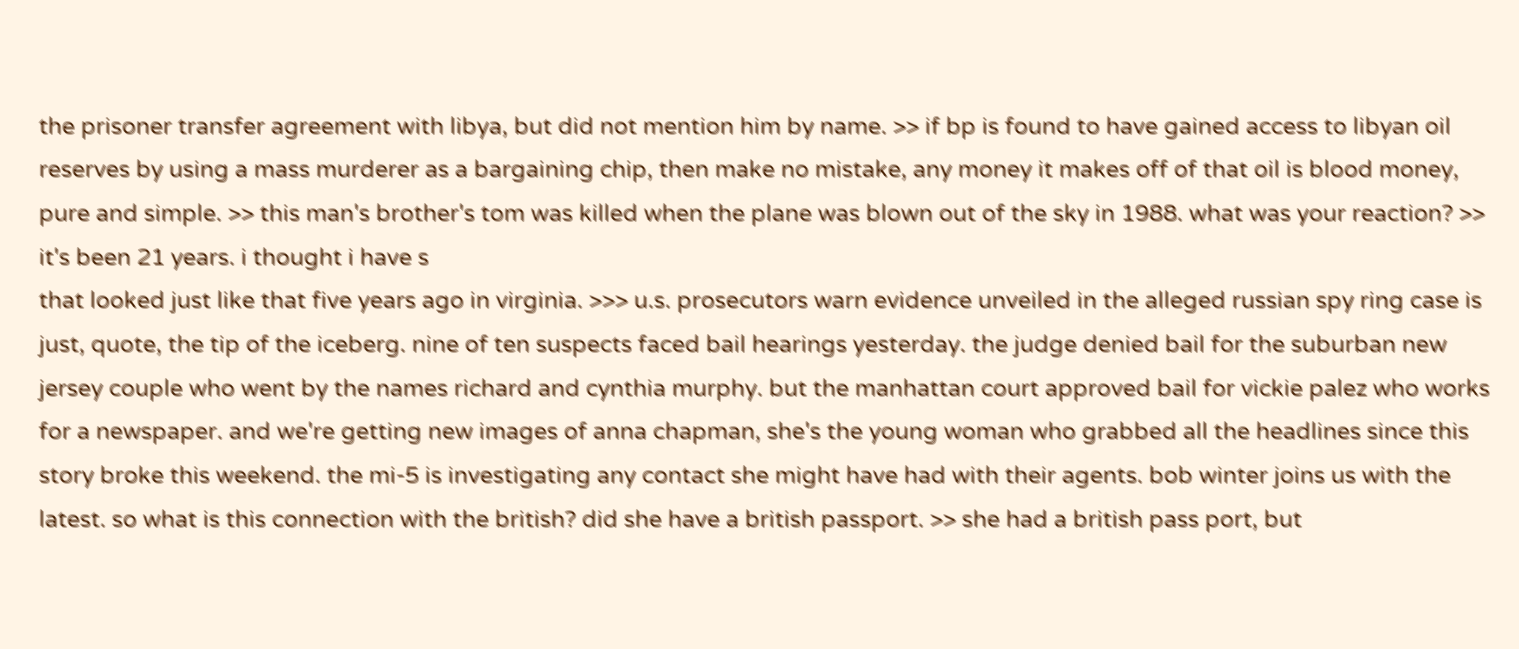the prisoner transfer agreement with libya, but did not mention him by name. >> if bp is found to have gained access to libyan oil reserves by using a mass murderer as a bargaining chip, then make no mistake, any money it makes off of that oil is blood money, pure and simple. >> this man's brother's tom was killed when the plane was blown out of the sky in 1988. what was your reaction? >> it's been 21 years. i thought i have s
that looked just like that five years ago in virginia. >>> u.s. prosecutors warn evidence unveiled in the alleged russian spy ring case is just, quote, the tip of the iceberg. nine of ten suspects faced bail hearings yesterday. the judge denied bail for the suburban new jersey couple who went by the names richard and cynthia murphy. but the manhattan court approved bail for vickie palez who works for a newspaper. and we're getting new images of anna chapman, she's the young woman who grabbed all the headlines since this story broke this weekend. the mi-5 is investigating any contact she might have had with their agents. bob winter joins us with the latest. so what is this connection with the british? did she have a british passport. >> she had a british pass port, but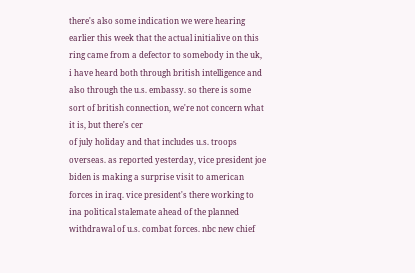there's also some indication we were hearing earlier this week that the actual initialive on this ring came from a defector to somebody in the uk, i have heard both through british intelligence and also through the u.s. embassy. so there is some sort of british connection, we're not concern what it is, but there's cer
of july holiday and that includes u.s. troops overseas. as reported yesterday, vice president joe biden is making a surprise visit to american forces in iraq. vice president's there working to ina political stalemate ahead of the planned withdrawal of u.s. combat forces. nbc new chief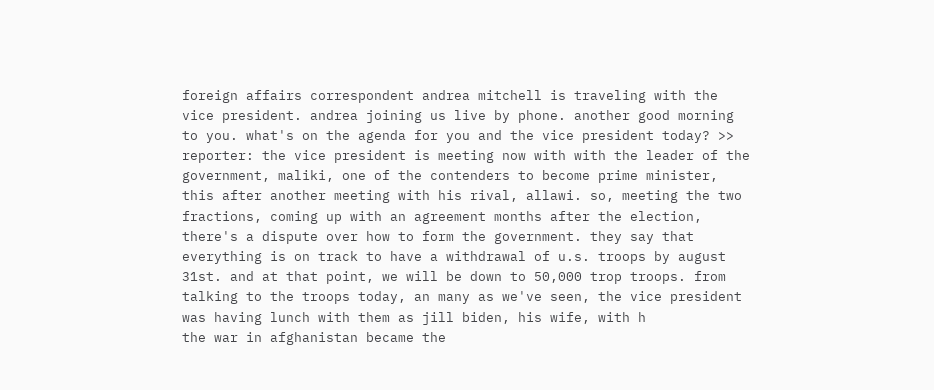foreign affairs correspondent andrea mitchell is traveling with the vice president. andrea joining us live by phone. another good morning to you. what's on the agenda for you and the vice president today? >> reporter: the vice president is meeting now with with the leader of the government, maliki, one of the contenders to become prime minister, this after another meeting with his rival, allawi. so, meeting the two fractions, coming up with an agreement months after the election, there's a dispute over how to form the government. they say that everything is on track to have a withdrawal of u.s. troops by august 31st. and at that point, we will be down to 50,000 trop troops. from talking to the troops today, an many as we've seen, the vice president was having lunch with them as jill biden, his wife, with h
the war in afghanistan became the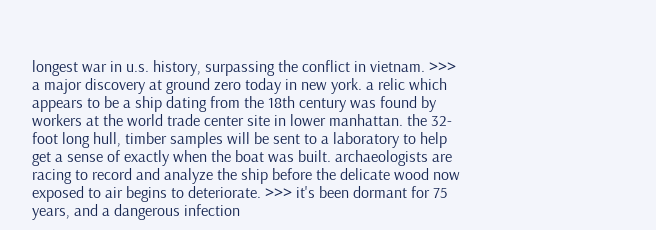longest war in u.s. history, surpassing the conflict in vietnam. >>> a major discovery at ground zero today in new york. a relic which appears to be a ship dating from the 18th century was found by workers at the world trade center site in lower manhattan. the 32-foot long hull, timber samples will be sent to a laboratory to help get a sense of exactly when the boat was built. archaeologists are racing to record and analyze the ship before the delicate wood now exposed to air begins to deteriorate. >>> it's been dormant for 75 years, and a dangerous infection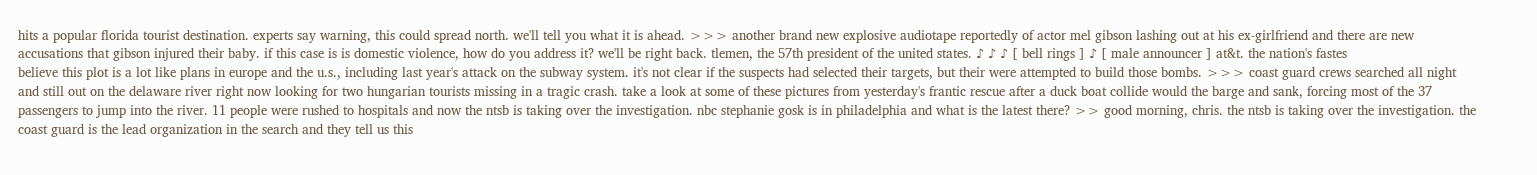hits a popular florida tourist destination. experts say warning, this could spread north. we'll tell you what it is ahead. >>> another brand new explosive audiotape reportedly of actor mel gibson lashing out at his ex-girlfriend and there are new accusations that gibson injured their baby. if this case is is domestic violence, how do you address it? we'll be right back. tlemen, the 57th president of the united states. ♪ ♪ ♪ [ bell rings ] ♪ [ male announcer ] at&t. the nation's fastes
believe this plot is a lot like plans in europe and the u.s., including last year's attack on the subway system. it's not clear if the suspects had selected their targets, but their were attempted to build those bombs. >>> coast guard crews searched all night and still out on the delaware river right now looking for two hungarian tourists missing in a tragic crash. take a look at some of these pictures from yesterday's frantic rescue after a duck boat collide would the barge and sank, forcing most of the 37 passengers to jump into the river. 11 people were rushed to hospitals and now the ntsb is taking over the investigation. nbc stephanie gosk is in philadelphia and what is the latest there? >> good morning, chris. the ntsb is taking over the investigation. the coast guard is the lead organization in the search and they tell us this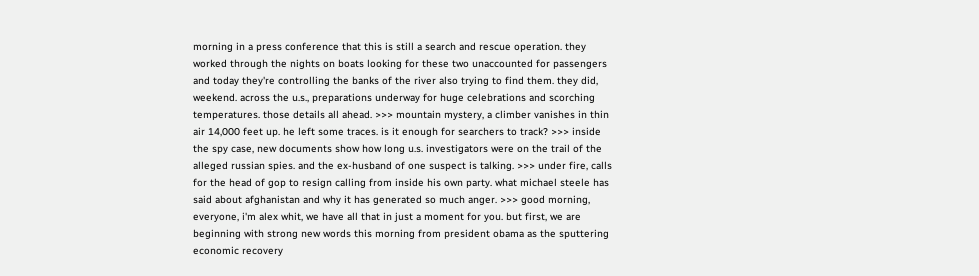morning in a press conference that this is still a search and rescue operation. they worked through the nights on boats looking for these two unaccounted for passengers and today they're controlling the banks of the river also trying to find them. they did,
weekend. across the u.s., preparations underway for huge celebrations and scorching temperatures. those details all ahead. >>> mountain mystery, a climber vanishes in thin air 14,000 feet up. he left some traces. is it enough for searchers to track? >>> inside the spy case, new documents show how long u.s. investigators were on the trail of the alleged russian spies. and the ex-husband of one suspect is talking. >>> under fire, calls for the head of gop to resign calling from inside his own party. what michael steele has said about afghanistan and why it has generated so much anger. >>> good morning, everyone, i'm alex whit, we have all that in just a moment for you. but first, we are beginning with strong new words this morning from president obama as the sputtering economic recovery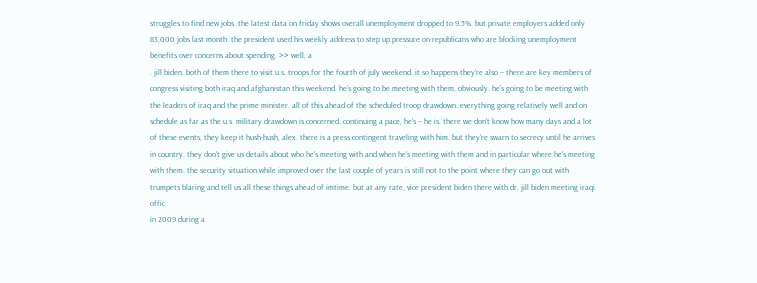struggles to find new jobs. the latest data on friday shows overall unemployment dropped to 9.5%. but private employers added only 83,000 jobs last month. the president used his weekly address to step up pressure on republicans who are blocking unemployment benefits over concerns about spending. >> well, a
. jill biden. both of them there to visit u.s. troops for the fourth of july weekend. it so happens they're also -- there are key members of congress visiting both iraq and afghanistan this weekend. he's going to be meeting with them, obviously. he's going to be meeting with the leaders of iraq and the prime minister. all of this ahead of the scheduled troop drawdown. everything going relatively well and on schedule as far as the u.s. military drawdown is concerned. continuing a pace, he's -- he is. there we don't know how many days and a lot of these events, they keep it hush-hush, alex. there is a press contingent traveling with him. but they're swarn to secrecy until he arrives in country. they don't give us details about who he's meeting with and when he's meeting with them and in particular where he's meeting with them. the security situation while improved over the last couple of years is still not to the point where they can go out with trumpets blaring and tell us all these things ahead of imtime. but at any rate, vice president biden there with dr. jill biden meeting iraqi offic
in 2009 during a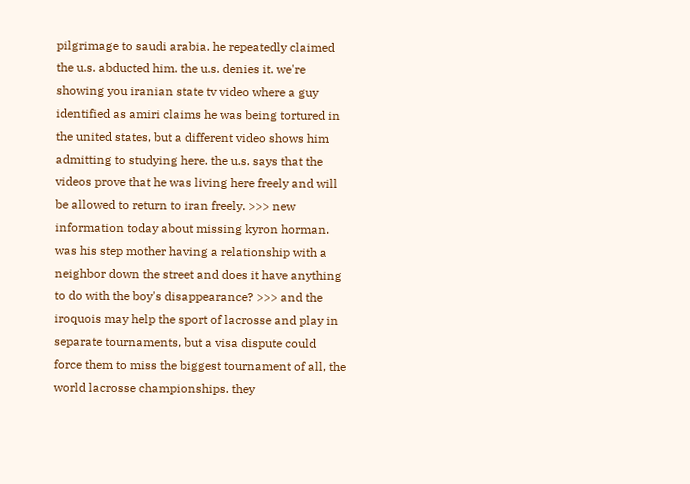pilgrimage to saudi arabia. he repeatedly claimed the u.s. abducted him. the u.s. denies it. we're showing you iranian state tv video where a guy identified as amiri claims he was being tortured in the united states, but a different video shows him admitting to studying here. the u.s. says that the videos prove that he was living here freely and will be allowed to return to iran freely. >>> new information today about missing kyron horman. was his step mother having a relationship with a neighbor down the street and does it have anything to do with the boy's disappearance? >>> and the iroquois may help the sport of lacrosse and play in separate tournaments, but a visa dispute could force them to miss the biggest tournament of all, the world lacrosse championships. they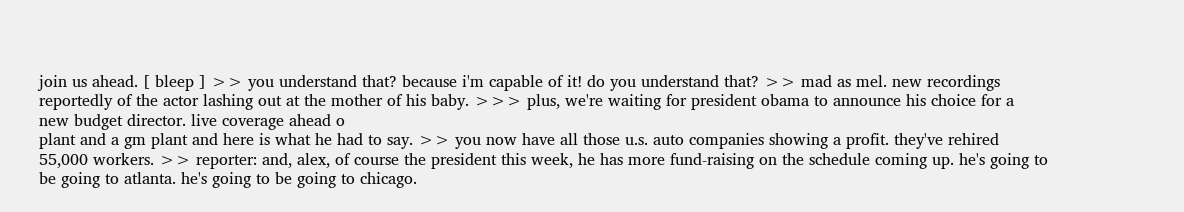join us ahead. [ bleep ] >> you understand that? because i'm capable of it! do you understand that? >> mad as mel. new recordings reportedly of the actor lashing out at the mother of his baby. >>> plus, we're waiting for president obama to announce his choice for a new budget director. live coverage ahead o
plant and a gm plant and here is what he had to say. >> you now have all those u.s. auto companies showing a profit. they've rehired 55,000 workers. >> reporter: and, alex, of course the president this week, he has more fund-raising on the schedule coming up. he's going to be going to atlanta. he's going to be going to chicago.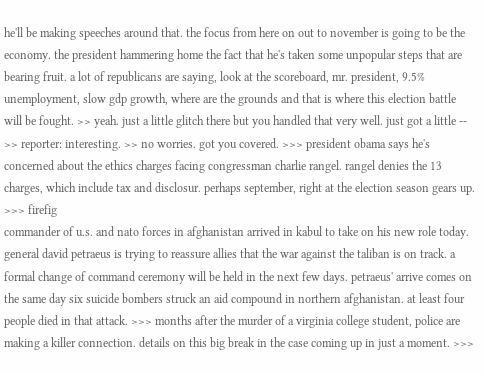he'll be making speeches around that. the focus from here on out to november is going to be the economy. the president hammering home the fact that he's taken some unpopular steps that are bearing fruit. a lot of republicans are saying, look at the scoreboard, mr. president, 9.5% unemployment, slow gdp growth, where are the grounds and that is where this election battle will be fought. >> yeah. just a little glitch there but you handled that very well. just got a little -- >> reporter: interesting. >> no worries. got you covered. >>> president obama says he's concerned about the ethics charges facing congressman charlie rangel. rangel denies the 13 charges, which include tax and disclosur. perhaps september, right at the election season gears up. >>> firefig
commander of u.s. and nato forces in afghanistan arrived in kabul to take on his new role today. general david petraeus is trying to reassure allies that the war against the taliban is on track. a formal change of command ceremony will be held in the next few days. petraeus' arrive comes on the same day six suicide bombers struck an aid compound in northern afghanistan. at least four people died in that attack. >>> months after the murder of a virginia college student, police are making a killer connection. details on this big break in the case coming up in just a moment. >>>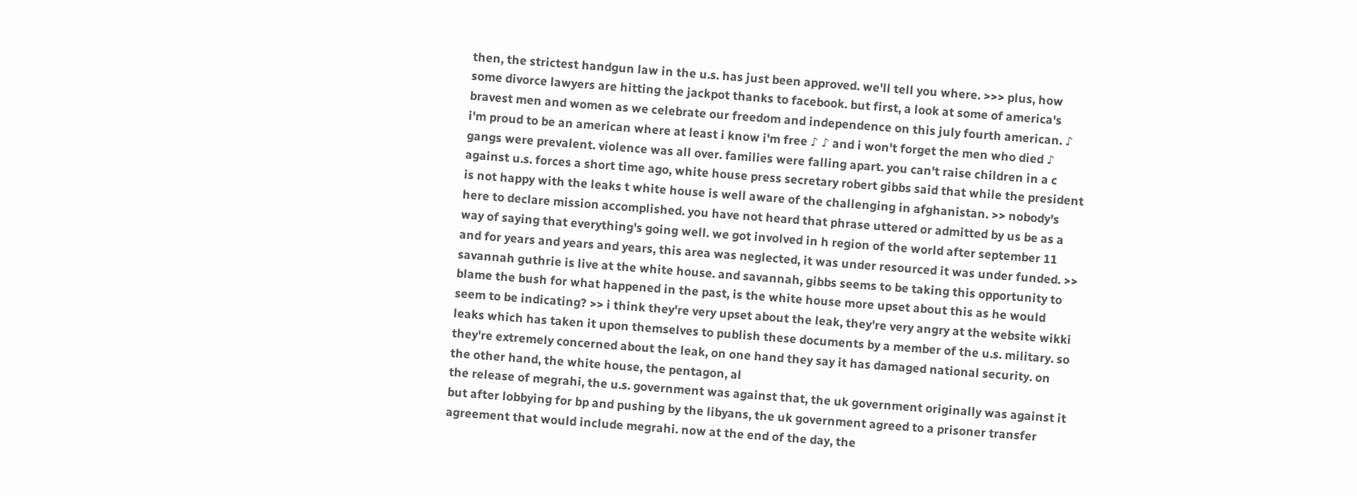then, the strictest handgun law in the u.s. has just been approved. we'll tell you where. >>> plus, how some divorce lawyers are hitting the jackpot thanks to facebook. but first, a look at some of america's bravest men and women as we celebrate our freedom and independence on this july fourth american. ♪ i'm proud to be an american where at least i know i'm free ♪ ♪ and i won't forget the men who died ♪ gangs were prevalent. violence was all over. families were falling apart. you can't raise children in a c
against u.s. forces a short time ago, white house press secretary robert gibbs said that while the president is not happy with the leaks t white house is well aware of the challenging in afghanistan. >> nobody's here to declare mission accomplished. you have not heard that phrase uttered or admitted by us be as a way of saying that everything's going well. we got involved in h region of the world after september 11 and for years and years and years, this area was neglected, it was under resourced it was under funded. >> savannah guthrie is live at the white house. and savannah, gibbs seems to be taking this opportunity to blame the bush for what happened in the past, is the white house more upset about this as he would seem to be indicating? >> i think they're very upset about the leak, they're very angry at the website wikki leaks which has taken it upon themselves to publish these documents by a member of the u.s. military. so they're extremely concerned about the leak, on one hand they say it has damaged national security. on the other hand, the white house, the pentagon, al
the release of megrahi, the u.s. government was against that, the uk government originally was against it but after lobbying for bp and pushing by the libyans, the uk government agreed to a prisoner transfer agreement that would include megrahi. now at the end of the day, the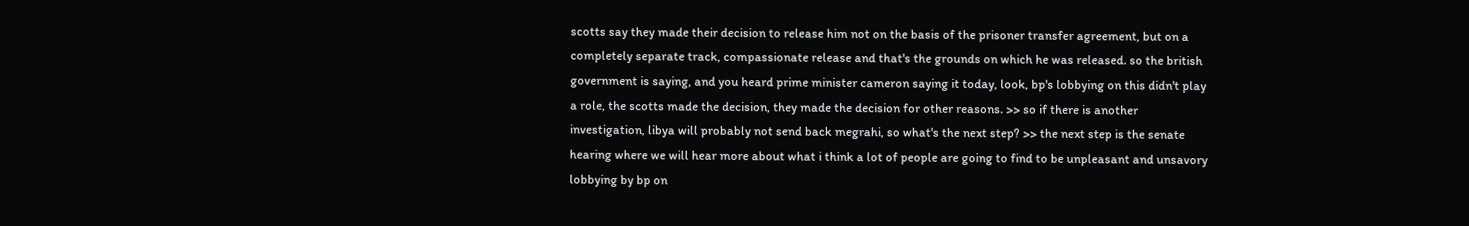scotts say they made their decision to release him not on the basis of the prisoner transfer agreement, but on a completely separate track, compassionate release and that's the grounds on which he was released. so the british government is saying, and you heard prime minister cameron saying it today, look, bp's lobbying on this didn't play a role, the scotts made the decision, they made the decision for other reasons. >> so if there is another investigation, libya will probably not send back megrahi, so what's the next step? >> the next step is the senate hearing where we will hear more about what i think a lot of people are going to find to be unpleasant and unsavory lobbying by bp on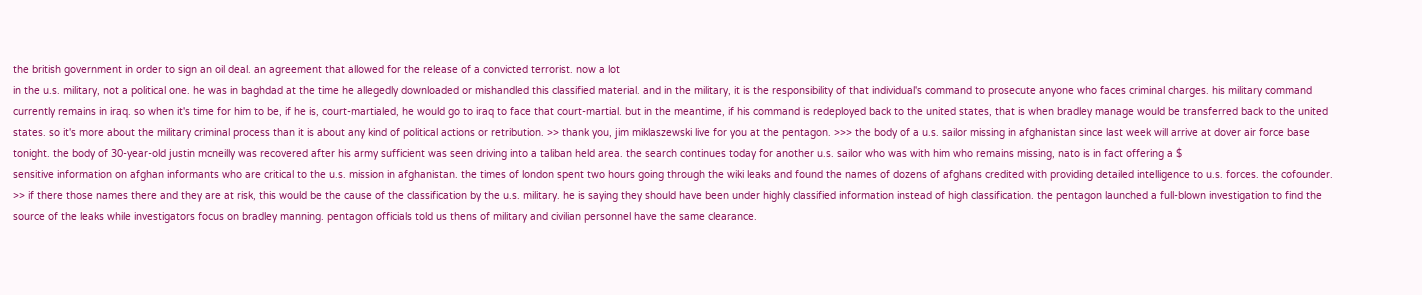the british government in order to sign an oil deal. an agreement that allowed for the release of a convicted terrorist. now a lot
in the u.s. military, not a political one. he was in baghdad at the time he allegedly downloaded or mishandled this classified material. and in the military, it is the responsibility of that individual's command to prosecute anyone who faces criminal charges. his military command currently remains in iraq. so when it's time for him to be, if he is, court-martialed, he would go to iraq to face that court-martial. but in the meantime, if his command is redeployed back to the united states, that is when bradley manage would be transferred back to the united states. so it's more about the military criminal process than it is about any kind of political actions or retribution. >> thank you, jim miklaszewski live for you at the pentagon. >>> the body of a u.s. sailor missing in afghanistan since last week will arrive at dover air force base tonight. the body of 30-year-old justin mcneilly was recovered after his army sufficient was seen driving into a taliban held area. the search continues today for another u.s. sailor who was with him who remains missing, nato is in fact offering a $
sensitive information on afghan informants who are critical to the u.s. mission in afghanistan. the times of london spent two hours going through the wiki leaks and found the names of dozens of afghans credited with providing detailed intelligence to u.s. forces. the cofounder. >> if there those names there and they are at risk, this would be the cause of the classification by the u.s. military. he is saying they should have been under highly classified information instead of high classification. the pentagon launched a full-blown investigation to find the source of the leaks while investigators focus on bradley manning. pentagon officials told us thens of military and civilian personnel have the same clearance.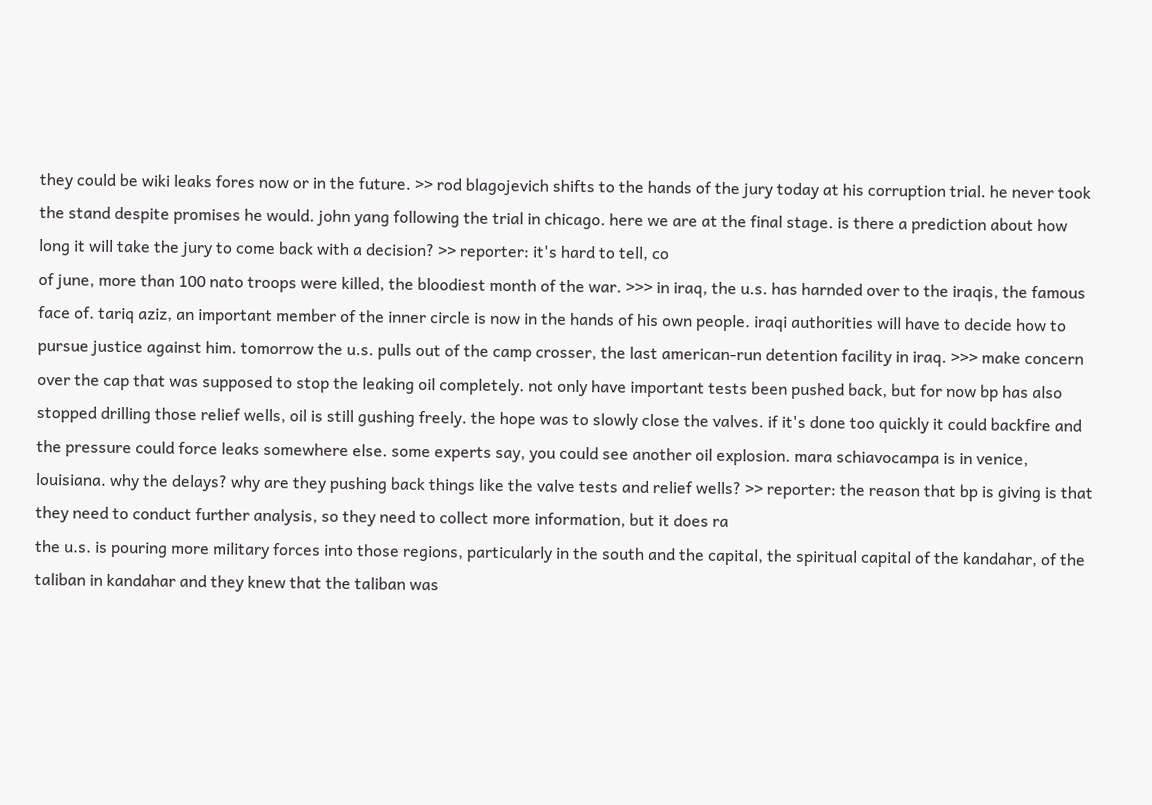they could be wiki leaks fores now or in the future. >> rod blagojevich shifts to the hands of the jury today at his corruption trial. he never took the stand despite promises he would. john yang following the trial in chicago. here we are at the final stage. is there a prediction about how long it will take the jury to come back with a decision? >> reporter: it's hard to tell, co
of june, more than 100 nato troops were killed, the bloodiest month of the war. >>> in iraq, the u.s. has harnded over to the iraqis, the famous face of. tariq aziz, an important member of the inner circle is now in the hands of his own people. iraqi authorities will have to decide how to pursue justice against him. tomorrow the u.s. pulls out of the camp crosser, the last american-run detention facility in iraq. >>> make concern over the cap that was supposed to stop the leaking oil completely. not only have important tests been pushed back, but for now bp has also stopped drilling those relief wells, oil is still gushing freely. the hope was to slowly close the valves. if it's done too quickly it could backfire and the pressure could force leaks somewhere else. some experts say, you could see another oil explosion. mara schiavocampa is in venice, louisiana. why the delays? why are they pushing back things like the valve tests and relief wells? >> reporter: the reason that bp is giving is that they need to conduct further analysis, so they need to collect more information, but it does ra
the u.s. is pouring more military forces into those regions, particularly in the south and the capital, the spiritual capital of the kandahar, of the taliban in kandahar and they knew that the taliban was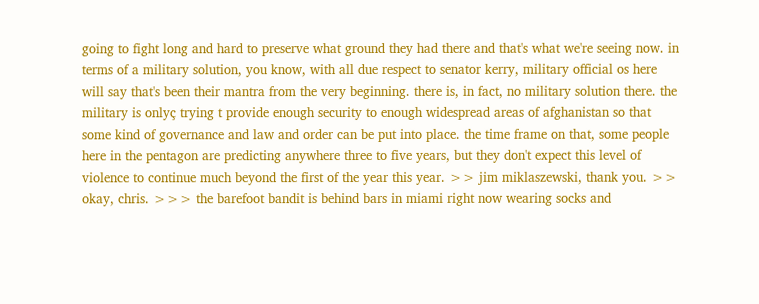going to fight long and hard to preserve what ground they had there and that's what we're seeing now. in terms of a military solution, you know, with all due respect to senator kerry, military official os here will say that's been their mantra from the very beginning. there is, in fact, no military solution there. the military is onlyç trying t provide enough security to enough widespread areas of afghanistan so that some kind of governance and law and order can be put into place. the time frame on that, some people here in the pentagon are predicting anywhere three to five years, but they don't expect this level of violence to continue much beyond the first of the year this year. >> jim miklaszewski, thank you. >> okay, chris. >>> the barefoot bandit is behind bars in miami right now wearing socks and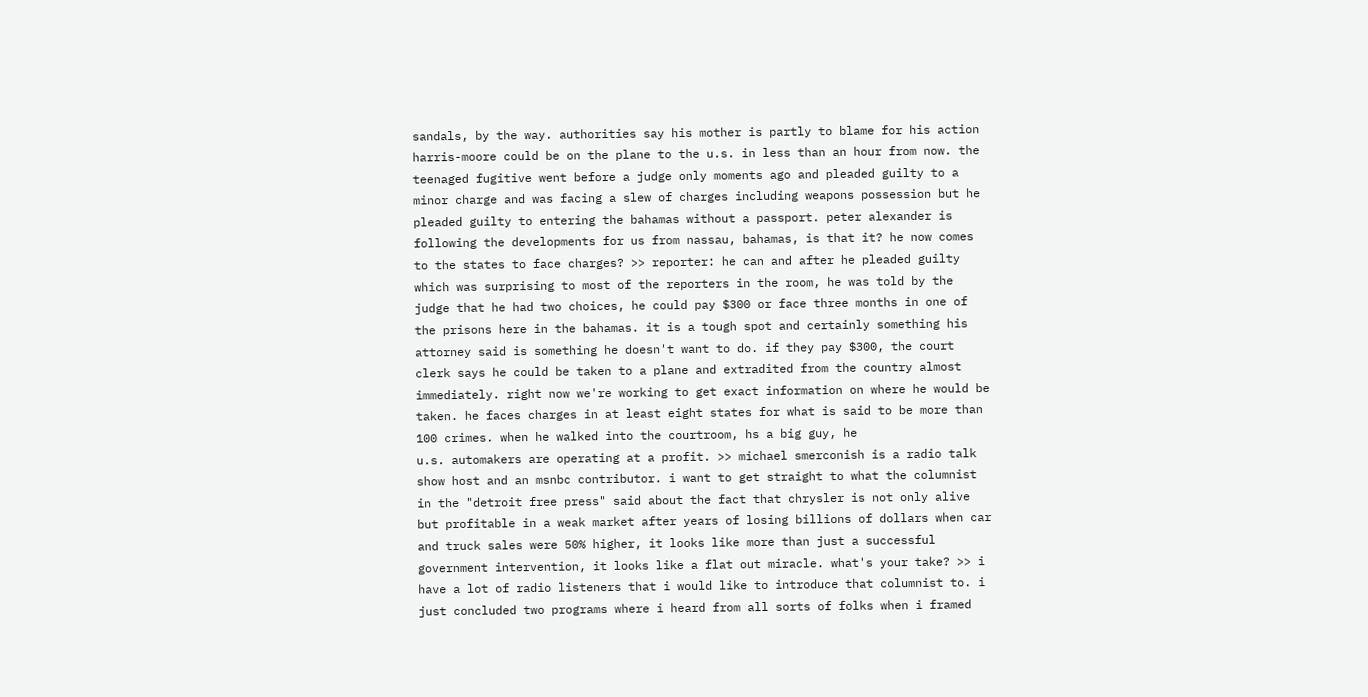sandals, by the way. authorities say his mother is partly to blame for his action
harris-moore could be on the plane to the u.s. in less than an hour from now. the teenaged fugitive went before a judge only moments ago and pleaded guilty to a minor charge and was facing a slew of charges including weapons possession but he pleaded guilty to entering the bahamas without a passport. peter alexander is following the developments for us from nassau, bahamas, is that it? he now comes to the states to face charges? >> reporter: he can and after he pleaded guilty which was surprising to most of the reporters in the room, he was told by the judge that he had two choices, he could pay $300 or face three months in one of the prisons here in the bahamas. it is a tough spot and certainly something his attorney said is something he doesn't want to do. if they pay $300, the court clerk says he could be taken to a plane and extradited from the country almost immediately. right now we're working to get exact information on where he would be taken. he faces charges in at least eight states for what is said to be more than 100 crimes. when he walked into the courtroom, hs a big guy, he
u.s. automakers are operating at a profit. >> michael smerconish is a radio talk show host and an msnbc contributor. i want to get straight to what the columnist in the "detroit free press" said about the fact that chrysler is not only alive but profitable in a weak market after years of losing billions of dollars when car and truck sales were 50% higher, it looks like more than just a successful government intervention, it looks like a flat out miracle. what's your take? >> i have a lot of radio listeners that i would like to introduce that columnist to. i just concluded two programs where i heard from all sorts of folks when i framed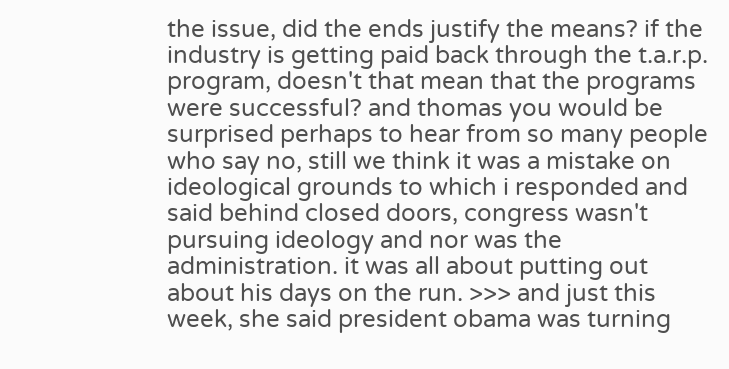the issue, did the ends justify the means? if the industry is getting paid back through the t.a.r.p. program, doesn't that mean that the programs were successful? and thomas you would be surprised perhaps to hear from so many people who say no, still we think it was a mistake on ideological grounds to which i responded and said behind closed doors, congress wasn't pursuing ideology and nor was the administration. it was all about putting out
about his days on the run. >>> and just this week, she said president obama was turning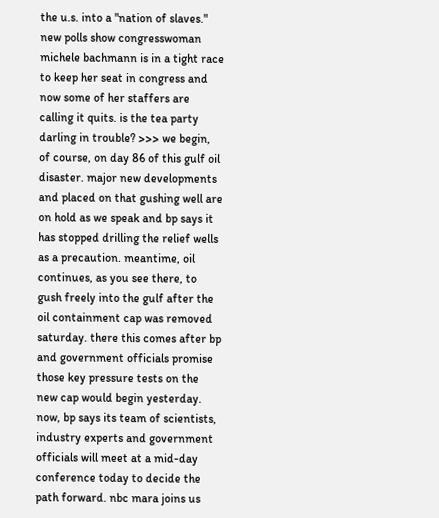the u.s. into a "nation of slaves." new polls show congresswoman michele bachmann is in a tight race to keep her seat in congress and now some of her staffers are calling it quits. is the tea party darling in trouble? >>> we begin, of course, on day 86 of this gulf oil disaster. major new developments and placed on that gushing well are on hold as we speak and bp says it has stopped drilling the relief wells as a precaution. meantime, oil continues, as you see there, to gush freely into the gulf after the oil containment cap was removed saturday. there this comes after bp and government officials promise those key pressure tests on the new cap would begin yesterday. now, bp says its team of scientists, industry experts and government officials will meet at a mid-day conference today to decide the path forward. nbc mara joins us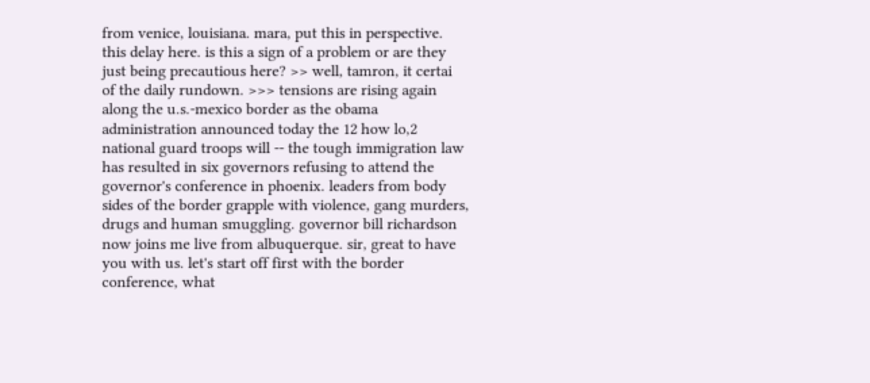from venice, louisiana. mara, put this in perspective. this delay here. is this a sign of a problem or are they just being precautious here? >> well, tamron, it certai
of the daily rundown. >>> tensions are rising again along the u.s.-mexico border as the obama administration announced today the 12 how lo,2 national guard troops will -- the tough immigration law has resulted in six governors refusing to attend the governor's conference in phoenix. leaders from body sides of the border grapple with violence, gang murders, drugs and human smuggling. governor bill richardson now joins me live from albuquerque. sir, great to have you with us. let's start off first with the border conference, what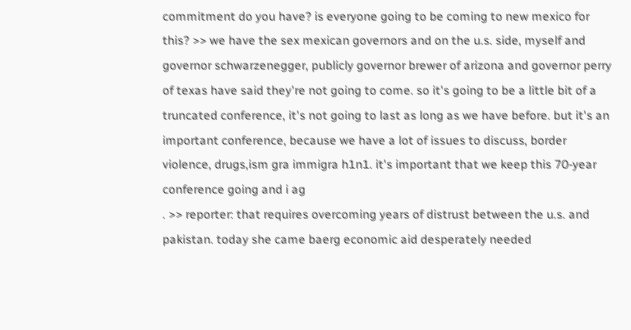commitment do you have? is everyone going to be coming to new mexico for this? >> we have the sex mexican governors and on the u.s. side, myself and governor schwarzenegger, publicly governor brewer of arizona and governor perry of texas have said they're not going to come. so it's going to be a little bit of a truncated conference, it's not going to last as long as we have before. but it's an important conference, because we have a lot of issues to discuss, border violence, drugs,ism gra immigra h1n1. it's important that we keep this 70-year conference going and i ag
. >> reporter: that requires overcoming years of distrust between the u.s. and pakistan. today she came baerg economic aid desperately needed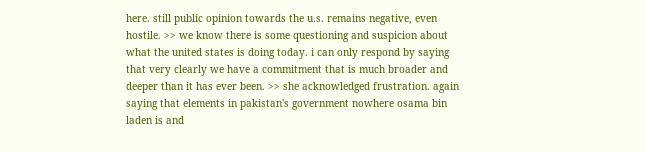here. still public opinion towards the u.s. remains negative, even hostile. >> we know there is some questioning and suspicion about what the united states is doing today. i can only respond by saying that very clearly we have a commitment that is much broader and deeper than it has ever been. >> she acknowledged frustration. again saying that elements in pakistan's government nowhere osama bin laden is and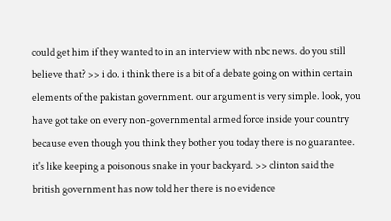could get him if they wanted to in an interview with nbc news. do you still believe that? >> i do. i think there is a bit of a debate going on within certain elements of the pakistan government. our argument is very simple. look, you have got take on every non-governmental armed force inside your country because even though you think they bother you today there is no guarantee. it's like keeping a poisonous snake in your backyard. >> clinton said the british government has now told her there is no evidence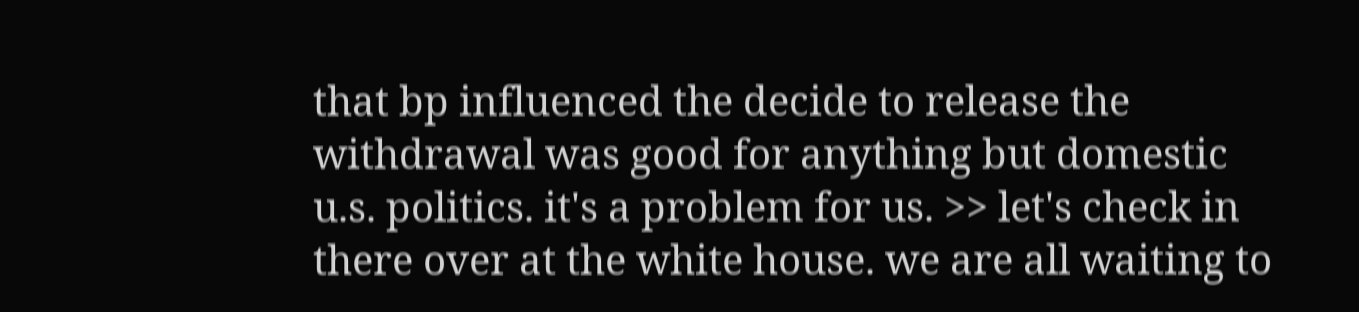that bp influenced the decide to release the
withdrawal was good for anything but domestic u.s. politics. it's a problem for us. >> let's check in there over at the white house. we are all waiting to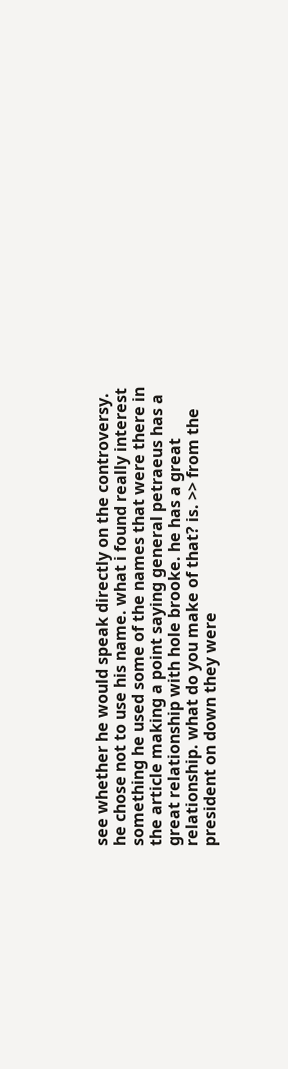see whether he would speak directly on the controversy. he chose not to use his name. what i found really interest something he used some of the names that were there in the article making a point saying general petraeus has a great relationship with hole brooke. he has a great relationship. what do you make of that? is. >> from the president on down they were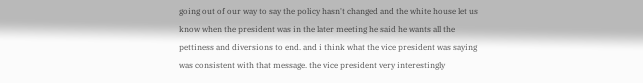going out of our way to say the policy hasn't changed and the white house let us know when the president was in the later meeting he said he wants all the pettiness and diversions to end. and i think what the vice president was saying was consistent with that message. the vice president very interestingly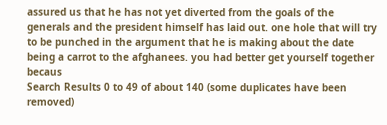assured us that he has not yet diverted from the goals of the generals and the president himself has laid out. one hole that will try to be punched in the argument that he is making about the date being a carrot to the afghanees. you had better get yourself together becaus
Search Results 0 to 49 of about 140 (some duplicates have been removed)